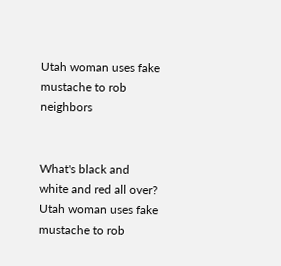Utah woman uses fake mustache to rob neighbors


What's black and white and red all over?
Utah woman uses fake mustache to rob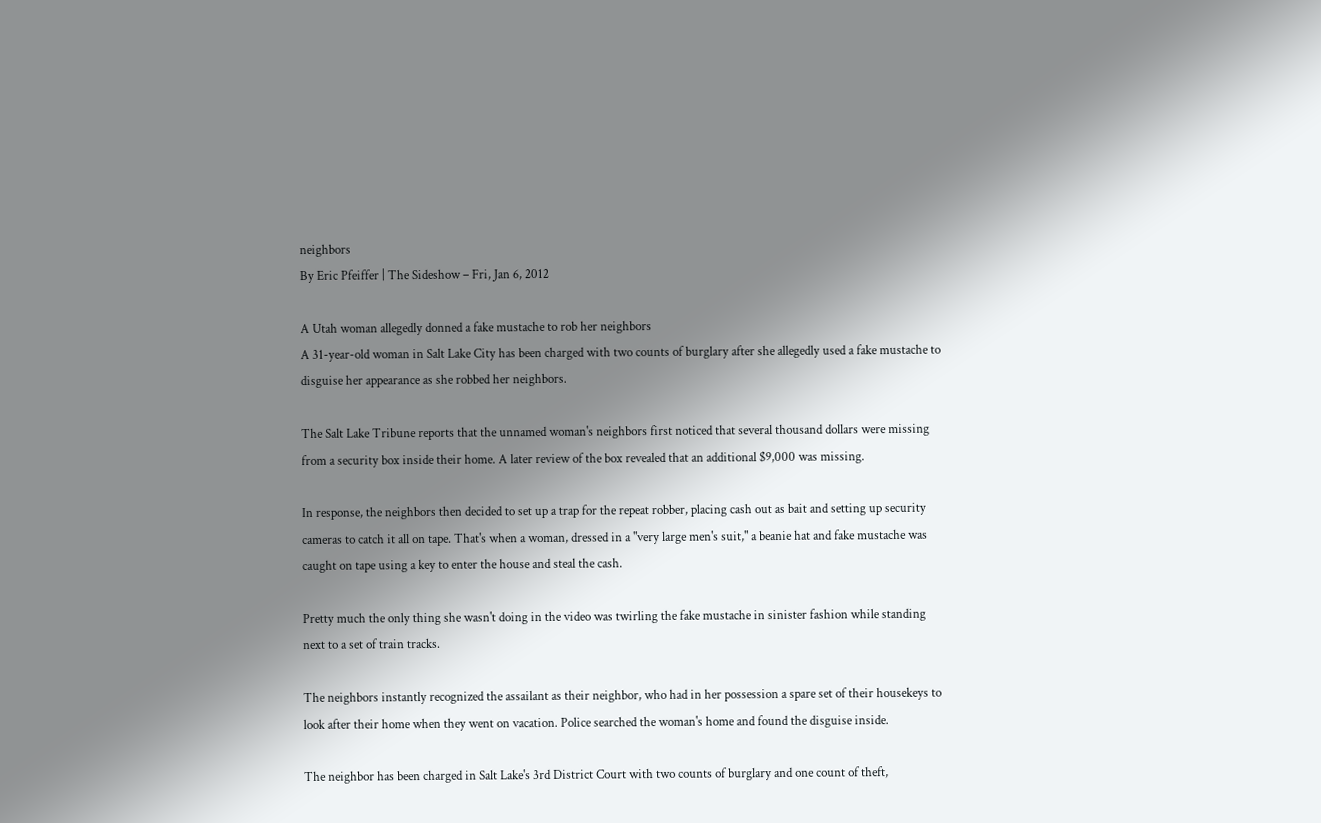neighbors
By Eric Pfeiffer | The Sideshow – Fri, Jan 6, 2012

A Utah woman allegedly donned a fake mustache to rob her neighbors
A 31-year-old woman in Salt Lake City has been charged with two counts of burglary after she allegedly used a fake mustache to disguise her appearance as she robbed her neighbors.

The Salt Lake Tribune reports that the unnamed woman's neighbors first noticed that several thousand dollars were missing from a security box inside their home. A later review of the box revealed that an additional $9,000 was missing.

In response, the neighbors then decided to set up a trap for the repeat robber, placing cash out as bait and setting up security cameras to catch it all on tape. That's when a woman, dressed in a "very large men's suit," a beanie hat and fake mustache was caught on tape using a key to enter the house and steal the cash.

Pretty much the only thing she wasn't doing in the video was twirling the fake mustache in sinister fashion while standing next to a set of train tracks.

The neighbors instantly recognized the assailant as their neighbor, who had in her possession a spare set of their housekeys to look after their home when they went on vacation. Police searched the woman's home and found the disguise inside.

The neighbor has been charged in Salt Lake's 3rd District Court with two counts of burglary and one count of theft,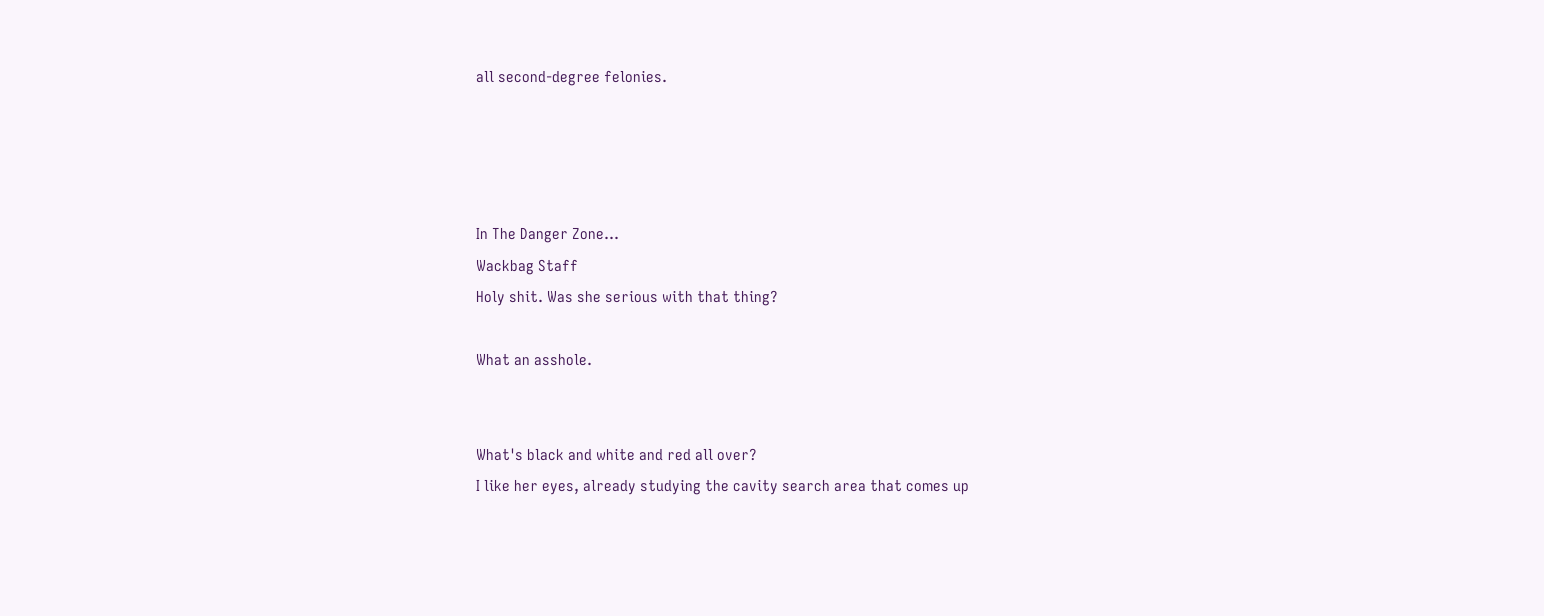all second-degree felonies.




In The Danger Zone...
Wackbag Staff
Holy shit. Was she serious with that thing?

What an asshole.


What's black and white and red all over?
I like her eyes, already studying the cavity search area that comes up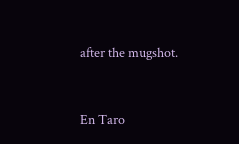after the mugshot.


En Taro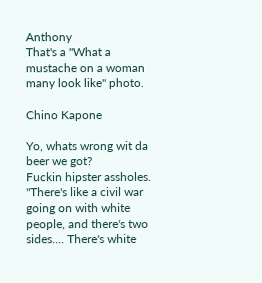Anthony
That's a "What a mustache on a woman many look like" photo.

Chino Kapone

Yo, whats wrong wit da beer we got?
Fuckin hipster assholes.
"There's like a civil war going on with white people, and there's two sides.... There's white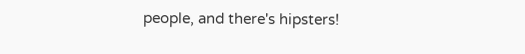people, and there's hipsters!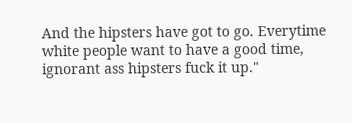And the hipsters have got to go. Everytime white people want to have a good time, ignorant ass hipsters fuck it up."